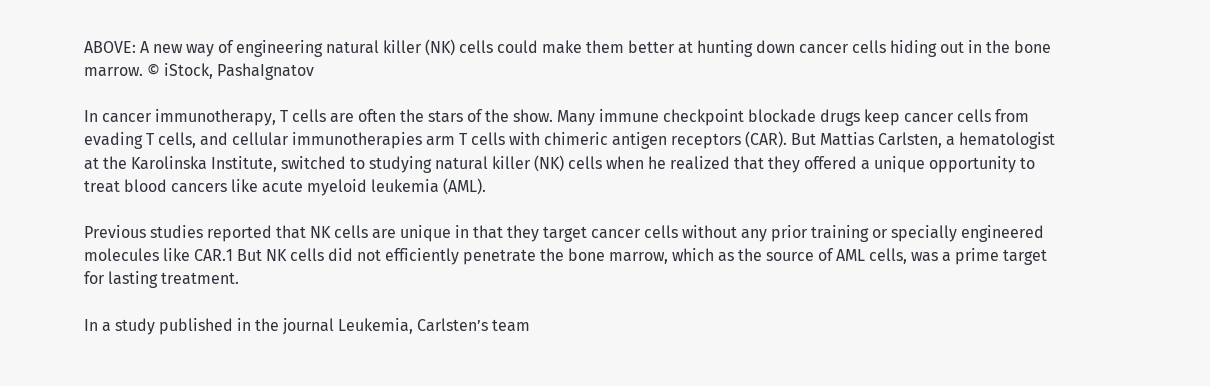ABOVE: A new way of engineering natural killer (NK) cells could make them better at hunting down cancer cells hiding out in the bone marrow. © iStock, PashaIgnatov

In cancer immunotherapy, T cells are often the stars of the show. Many immune checkpoint blockade drugs keep cancer cells from evading T cells, and cellular immunotherapies arm T cells with chimeric antigen receptors (CAR). But Mattias Carlsten, a hematologist at the Karolinska Institute, switched to studying natural killer (NK) cells when he realized that they offered a unique opportunity to treat blood cancers like acute myeloid leukemia (AML).

Previous studies reported that NK cells are unique in that they target cancer cells without any prior training or specially engineered molecules like CAR.1 But NK cells did not efficiently penetrate the bone marrow, which as the source of AML cells, was a prime target for lasting treatment.

In a study published in the journal Leukemia, Carlsten’s team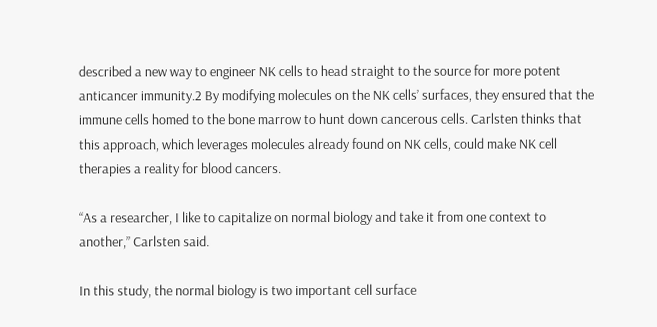described a new way to engineer NK cells to head straight to the source for more potent anticancer immunity.2 By modifying molecules on the NK cells’ surfaces, they ensured that the immune cells homed to the bone marrow to hunt down cancerous cells. Carlsten thinks that this approach, which leverages molecules already found on NK cells, could make NK cell therapies a reality for blood cancers.

“As a researcher, I like to capitalize on normal biology and take it from one context to another,” Carlsten said.

In this study, the normal biology is two important cell surface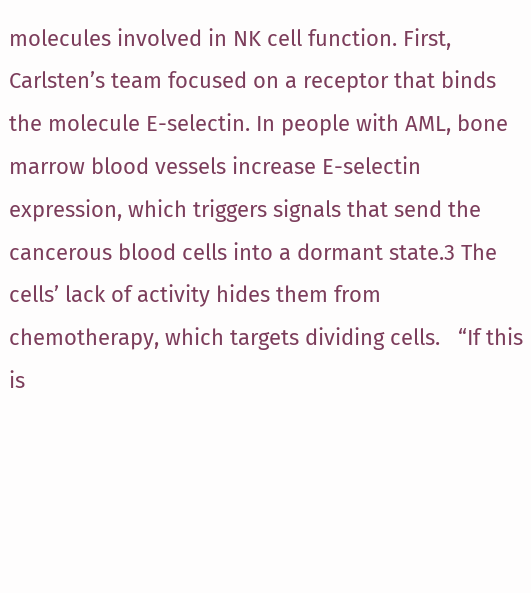molecules involved in NK cell function. First, Carlsten’s team focused on a receptor that binds the molecule E-selectin. In people with AML, bone marrow blood vessels increase E-selectin expression, which triggers signals that send the cancerous blood cells into a dormant state.3 The cells’ lack of activity hides them from chemotherapy, which targets dividing cells.   “If this is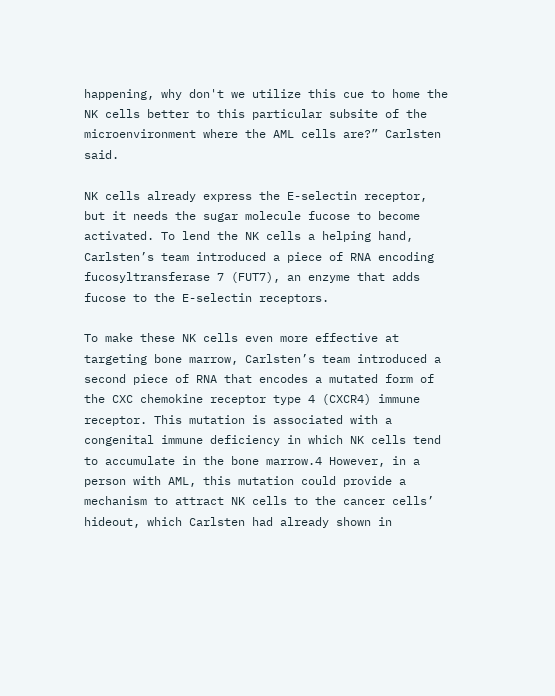happening, why don't we utilize this cue to home the NK cells better to this particular subsite of the microenvironment where the AML cells are?” Carlsten said.

NK cells already express the E-selectin receptor, but it needs the sugar molecule fucose to become activated. To lend the NK cells a helping hand, Carlsten’s team introduced a piece of RNA encoding fucosyltransferase 7 (FUT7), an enzyme that adds fucose to the E-selectin receptors.

To make these NK cells even more effective at targeting bone marrow, Carlsten’s team introduced a second piece of RNA that encodes a mutated form of the CXC chemokine receptor type 4 (CXCR4) immune receptor. This mutation is associated with a congenital immune deficiency in which NK cells tend to accumulate in the bone marrow.4 However, in a person with AML, this mutation could provide a mechanism to attract NK cells to the cancer cells’ hideout, which Carlsten had already shown in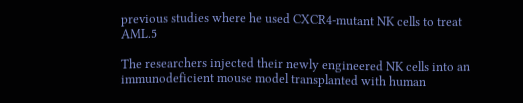previous studies where he used CXCR4-mutant NK cells to treat AML.5

The researchers injected their newly engineered NK cells into an immunodeficient mouse model transplanted with human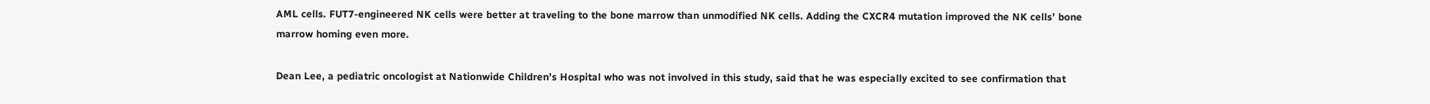AML cells. FUT7-engineered NK cells were better at traveling to the bone marrow than unmodified NK cells. Adding the CXCR4 mutation improved the NK cells’ bone marrow homing even more.

Dean Lee, a pediatric oncologist at Nationwide Children’s Hospital who was not involved in this study, said that he was especially excited to see confirmation that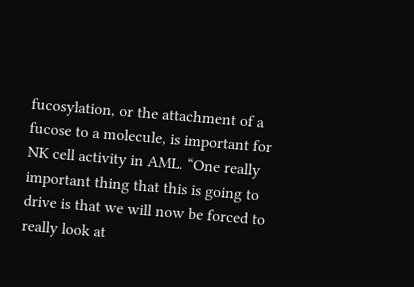fucosylation, or the attachment of a fucose to a molecule, is important for NK cell activity in AML. “One really important thing that this is going to drive is that we will now be forced to really look at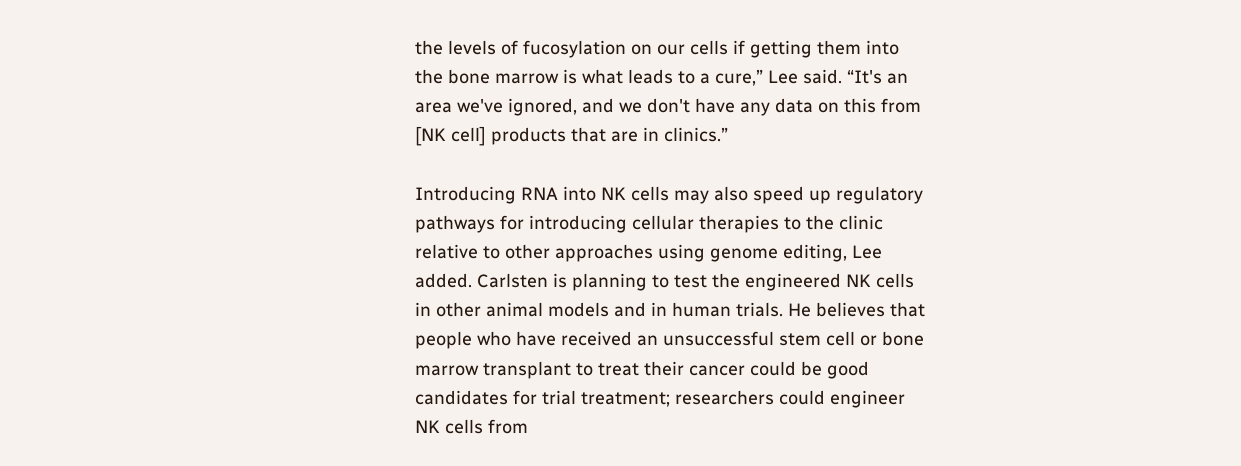the levels of fucosylation on our cells if getting them into the bone marrow is what leads to a cure,” Lee said. “It's an area we've ignored, and we don't have any data on this from [NK cell] products that are in clinics.”

Introducing RNA into NK cells may also speed up regulatory pathways for introducing cellular therapies to the clinic relative to other approaches using genome editing, Lee added. Carlsten is planning to test the engineered NK cells in other animal models and in human trials. He believes that people who have received an unsuccessful stem cell or bone marrow transplant to treat their cancer could be good candidates for trial treatment; researchers could engineer NK cells from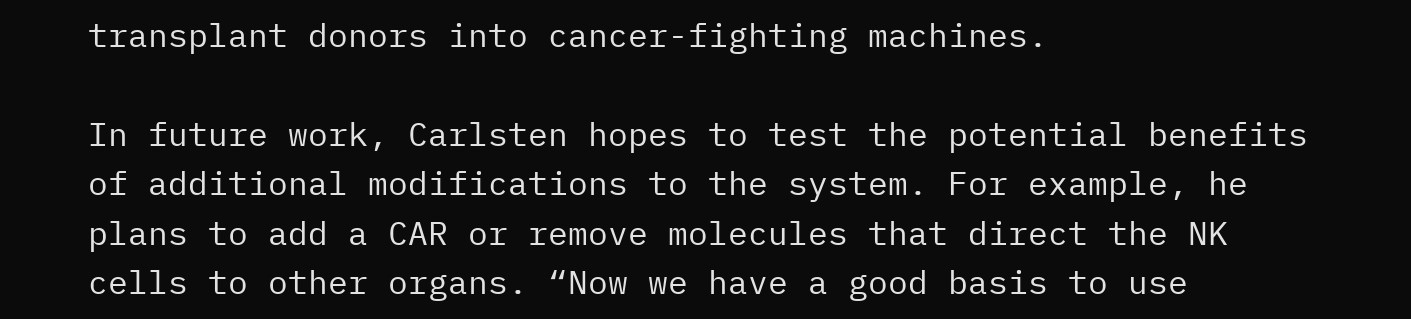transplant donors into cancer-fighting machines.

In future work, Carlsten hopes to test the potential benefits of additional modifications to the system. For example, he plans to add a CAR or remove molecules that direct the NK cells to other organs. “Now we have a good basis to use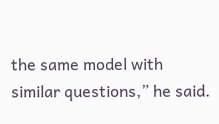the same model with similar questions,” he said.